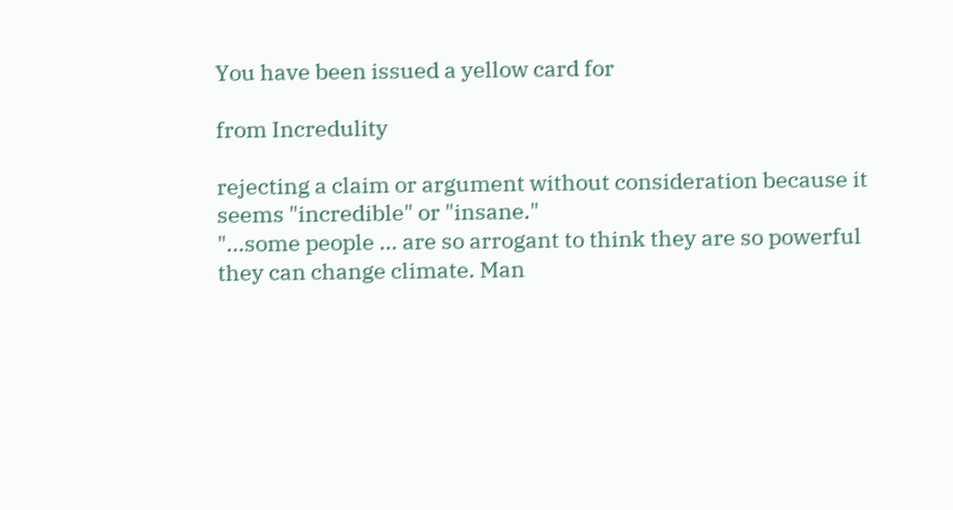You have been issued a yellow card for

from Incredulity

rejecting a claim or argument without consideration because it seems "incredible" or "insane."
"...some people ... are so arrogant to think they are so powerful they can change climate. Man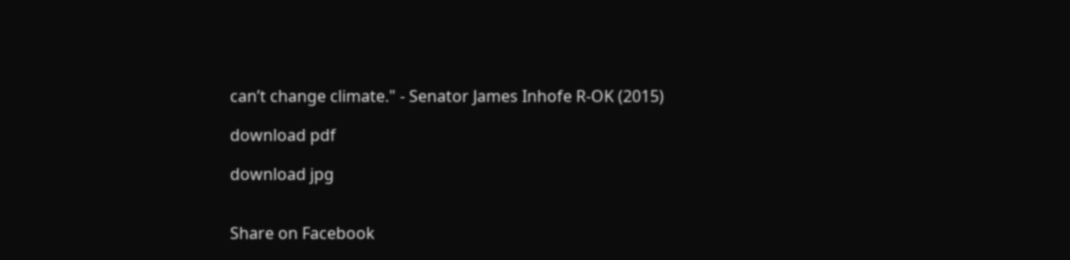can’t change climate." - Senator James Inhofe R-OK (2015)

download pdf

download jpg


Share on Facebook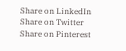Share on LinkedIn
Share on Twitter
Share on Pinterest